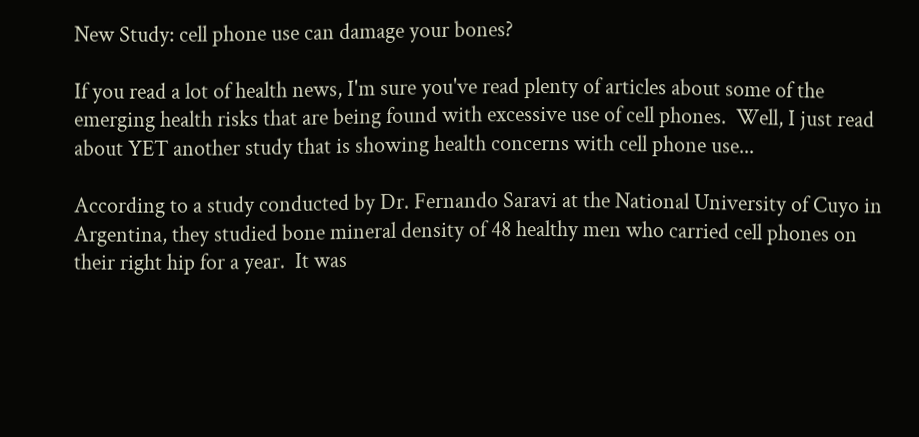New Study: cell phone use can damage your bones?

If you read a lot of health news, I'm sure you've read plenty of articles about some of the emerging health risks that are being found with excessive use of cell phones.  Well, I just read about YET another study that is showing health concerns with cell phone use...

According to a study conducted by Dr. Fernando Saravi at the National University of Cuyo in Argentina, they studied bone mineral density of 48 healthy men who carried cell phones on their right hip for a year.  It was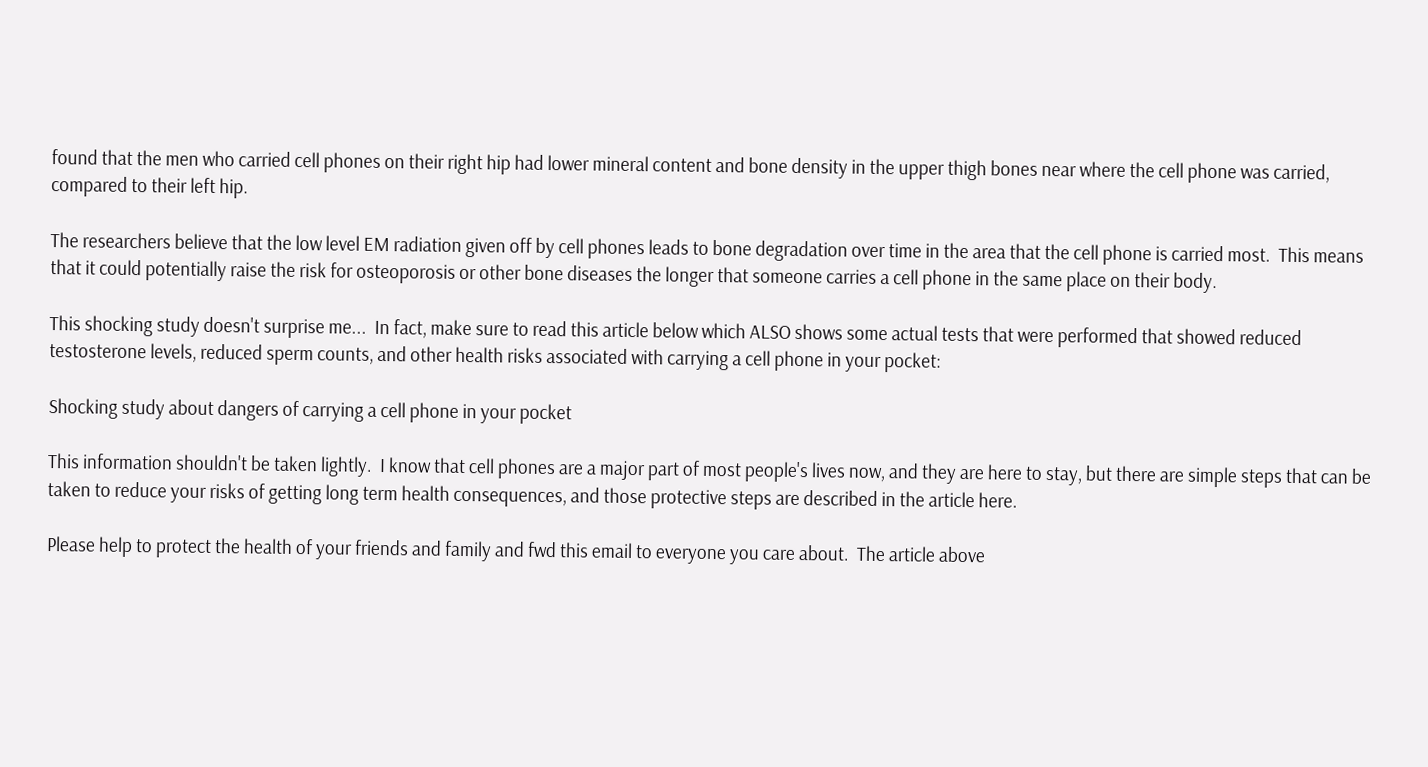found that the men who carried cell phones on their right hip had lower mineral content and bone density in the upper thigh bones near where the cell phone was carried, compared to their left hip.

The researchers believe that the low level EM radiation given off by cell phones leads to bone degradation over time in the area that the cell phone is carried most.  This means that it could potentially raise the risk for osteoporosis or other bone diseases the longer that someone carries a cell phone in the same place on their body.

This shocking study doesn't surprise me...  In fact, make sure to read this article below which ALSO shows some actual tests that were performed that showed reduced testosterone levels, reduced sperm counts, and other health risks associated with carrying a cell phone in your pocket:

Shocking study about dangers of carrying a cell phone in your pocket

This information shouldn't be taken lightly.  I know that cell phones are a major part of most people's lives now, and they are here to stay, but there are simple steps that can be taken to reduce your risks of getting long term health consequences, and those protective steps are described in the article here.

Please help to protect the health of your friends and family and fwd this email to everyone you care about.  The article above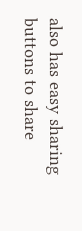also has easy sharing buttons to share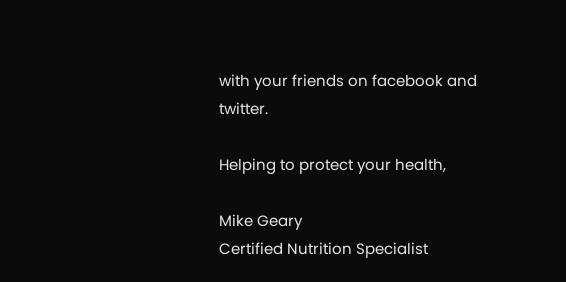with your friends on facebook and twitter.

Helping to protect your health,

Mike Geary
Certified Nutrition Specialist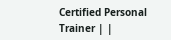Certified Personal Trainer | |